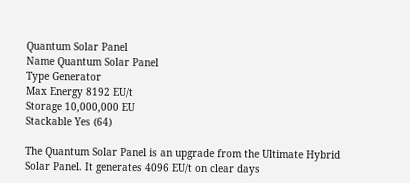Quantum Solar Panel
Name Quantum Solar Panel
Type Generator
Max Energy 8192 EU/t
Storage 10,000,000 EU
Stackable Yes (64)

The Quantum Solar Panel is an upgrade from the Ultimate Hybrid Solar Panel. It generates 4096 EU/t on clear days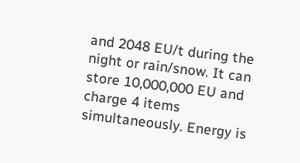and 2048 EU/t during the night or rain/snow. It can store 10,000,000 EU and charge 4 items simultaneously. Energy is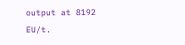output at 8192 EU/t.